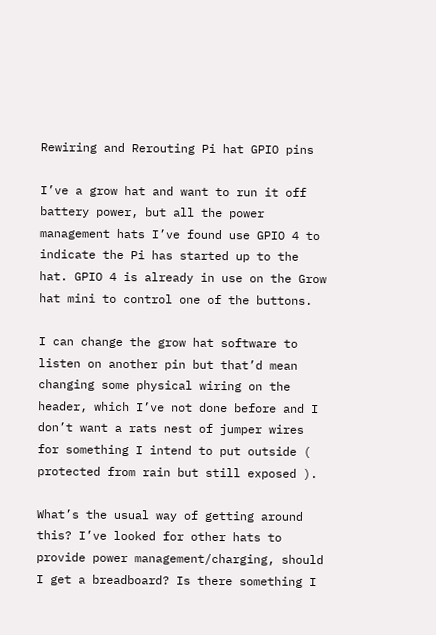Rewiring and Rerouting Pi hat GPIO pins

I’ve a grow hat and want to run it off battery power, but all the power management hats I’ve found use GPIO 4 to indicate the Pi has started up to the hat. GPIO 4 is already in use on the Grow hat mini to control one of the buttons.

I can change the grow hat software to listen on another pin but that’d mean changing some physical wiring on the header, which I’ve not done before and I don’t want a rats nest of jumper wires for something I intend to put outside ( protected from rain but still exposed ).

What’s the usual way of getting around this? I’ve looked for other hats to provide power management/charging, should I get a breadboard? Is there something I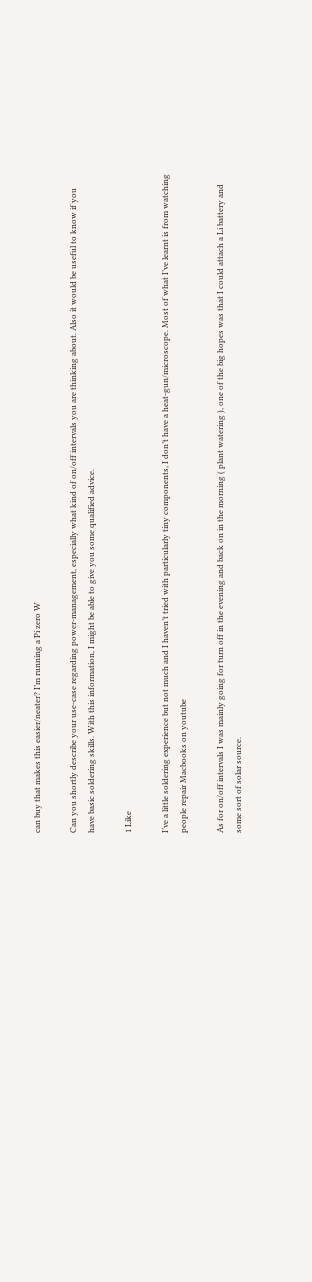can buy that makes this easier/neater? I’m running a Pi zero W

Can you shortly describe your use-case regarding power-management, especially what kind of on/off intervals you are thinking about. Also it would be useful to know if you have basic soldering skills. With this information, I might be able to give you some qualified advice.

1 Like

I’ve a little soldering experience but not much and I haven’t tried with particularly tiny components, I don’t have a heat-gun/microscope. Most of what I’ve learnt is from watching people repair Macbooks on youtube

As for on/off intervals I was mainly going for turn off in the evening and back on in the morning ( plant watering ), one of the big hopes was that I could attach a Li battery and some sort of solar source.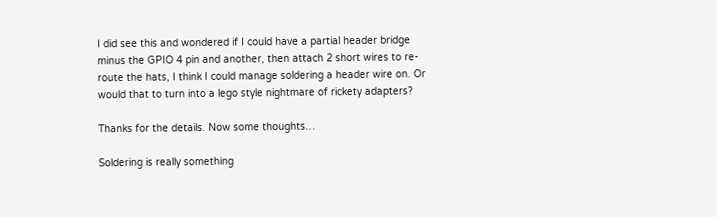I did see this and wondered if I could have a partial header bridge minus the GPIO 4 pin and another, then attach 2 short wires to re-route the hats, I think I could manage soldering a header wire on. Or would that to turn into a lego style nightmare of rickety adapters?

Thanks for the details. Now some thoughts…

Soldering is really something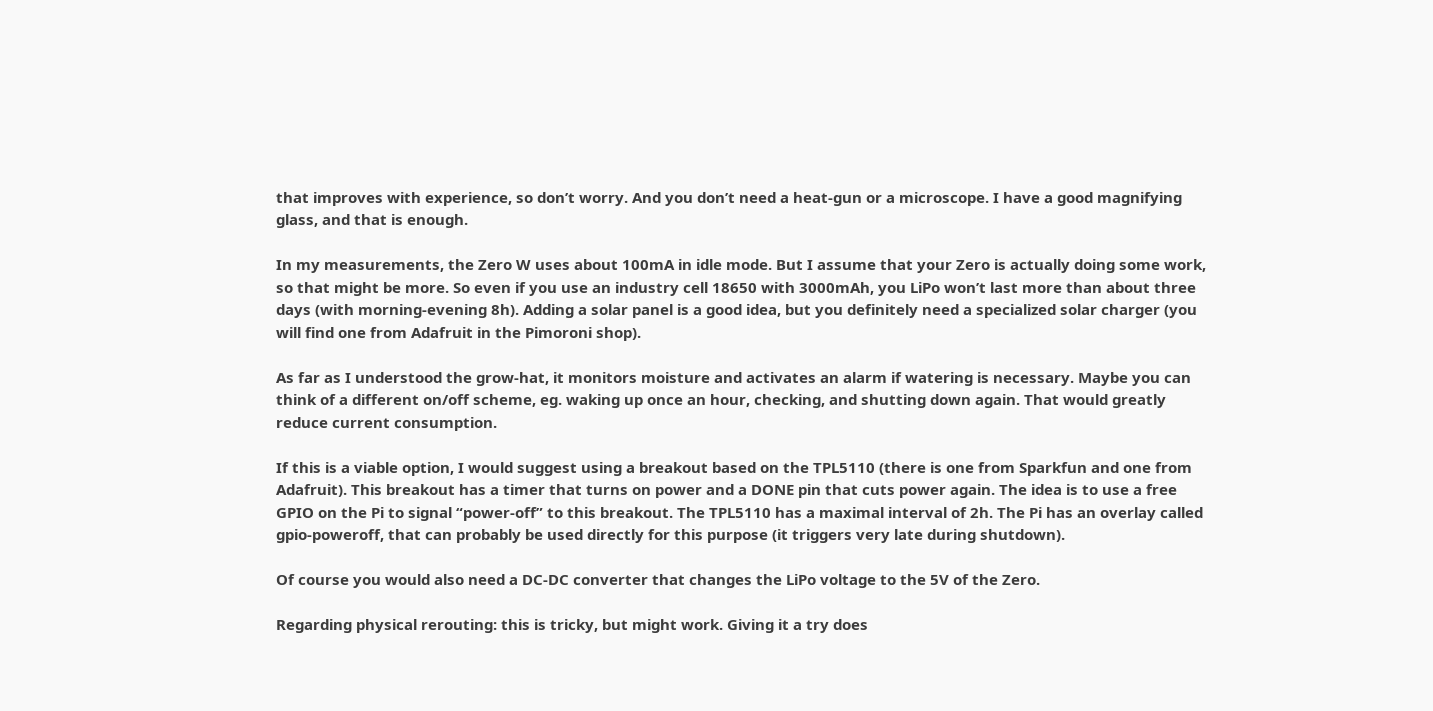that improves with experience, so don’t worry. And you don’t need a heat-gun or a microscope. I have a good magnifying glass, and that is enough.

In my measurements, the Zero W uses about 100mA in idle mode. But I assume that your Zero is actually doing some work, so that might be more. So even if you use an industry cell 18650 with 3000mAh, you LiPo won’t last more than about three days (with morning-evening 8h). Adding a solar panel is a good idea, but you definitely need a specialized solar charger (you will find one from Adafruit in the Pimoroni shop).

As far as I understood the grow-hat, it monitors moisture and activates an alarm if watering is necessary. Maybe you can think of a different on/off scheme, eg. waking up once an hour, checking, and shutting down again. That would greatly reduce current consumption.

If this is a viable option, I would suggest using a breakout based on the TPL5110 (there is one from Sparkfun and one from Adafruit). This breakout has a timer that turns on power and a DONE pin that cuts power again. The idea is to use a free GPIO on the Pi to signal “power-off” to this breakout. The TPL5110 has a maximal interval of 2h. The Pi has an overlay called gpio-poweroff, that can probably be used directly for this purpose (it triggers very late during shutdown).

Of course you would also need a DC-DC converter that changes the LiPo voltage to the 5V of the Zero.

Regarding physical rerouting: this is tricky, but might work. Giving it a try does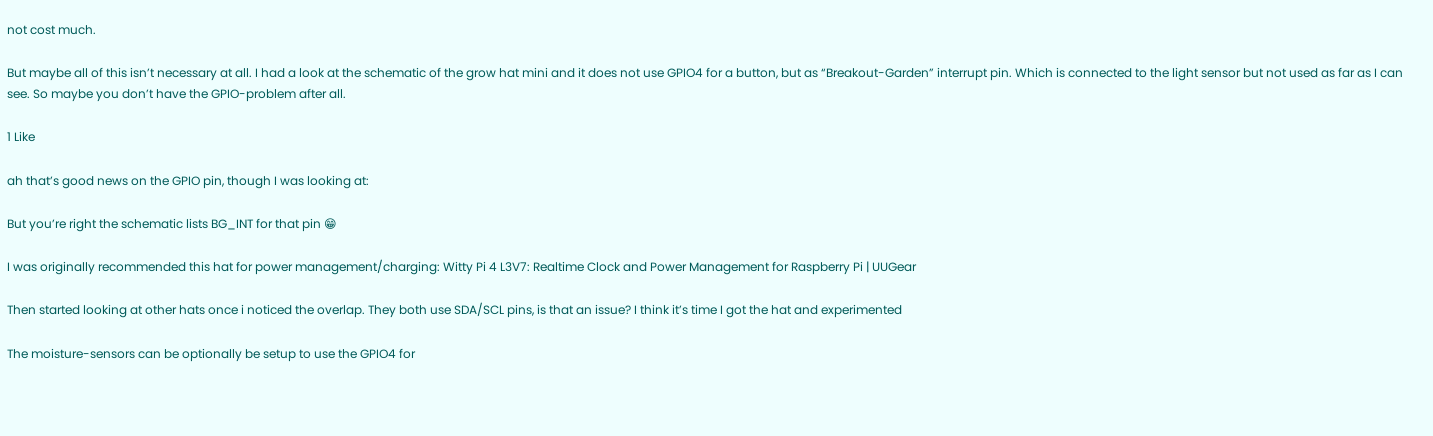not cost much.

But maybe all of this isn’t necessary at all. I had a look at the schematic of the grow hat mini and it does not use GPIO4 for a button, but as “Breakout-Garden” interrupt pin. Which is connected to the light sensor but not used as far as I can see. So maybe you don’t have the GPIO-problem after all.

1 Like

ah that’s good news on the GPIO pin, though I was looking at:

But you’re right the schematic lists BG_INT for that pin 😁

I was originally recommended this hat for power management/charging: Witty Pi 4 L3V7: Realtime Clock and Power Management for Raspberry Pi | UUGear

Then started looking at other hats once i noticed the overlap. They both use SDA/SCL pins, is that an issue? I think it’s time I got the hat and experimented

The moisture-sensors can be optionally be setup to use the GPIO4 for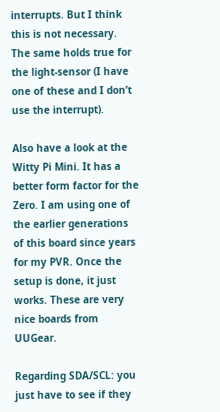interrupts. But I think this is not necessary. The same holds true for the light-sensor (I have one of these and I don’t use the interrupt).

Also have a look at the Witty Pi Mini. It has a better form factor for the Zero. I am using one of the earlier generations of this board since years for my PVR. Once the setup is done, it just works. These are very nice boards from UUGear.

Regarding SDA/SCL: you just have to see if they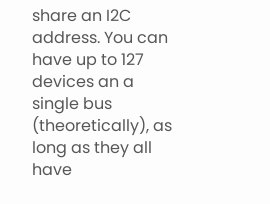share an I2C address. You can have up to 127 devices an a single bus (theoretically), as long as they all have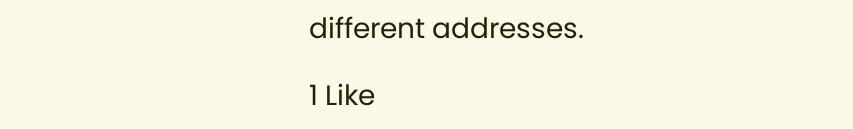different addresses.

1 Like